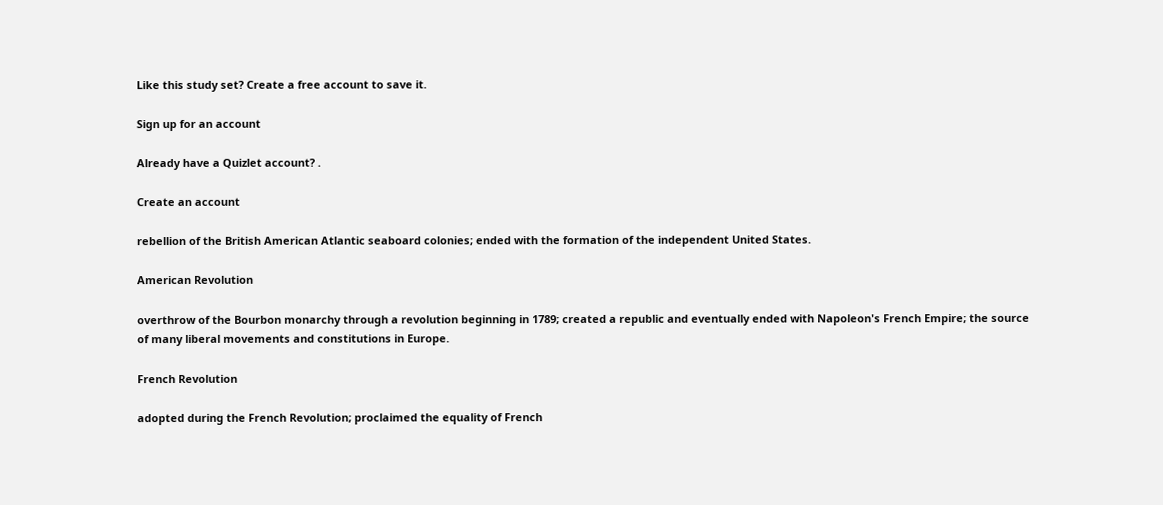Like this study set? Create a free account to save it.

Sign up for an account

Already have a Quizlet account? .

Create an account

rebellion of the British American Atlantic seaboard colonies; ended with the formation of the independent United States.

American Revolution

overthrow of the Bourbon monarchy through a revolution beginning in 1789; created a republic and eventually ended with Napoleon's French Empire; the source of many liberal movements and constitutions in Europe.

French Revolution

adopted during the French Revolution; proclaimed the equality of French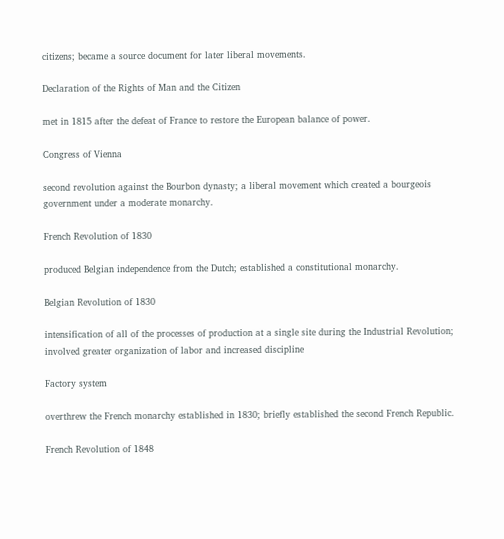citizens; became a source document for later liberal movements.

Declaration of the Rights of Man and the Citizen

met in 1815 after the defeat of France to restore the European balance of power.

Congress of Vienna

second revolution against the Bourbon dynasty; a liberal movement which created a bourgeois government under a moderate monarchy.

French Revolution of 1830

produced Belgian independence from the Dutch; established a constitutional monarchy.

Belgian Revolution of 1830

intensification of all of the processes of production at a single site during the Industrial Revolution; involved greater organization of labor and increased discipline

Factory system

overthrew the French monarchy established in 1830; briefly established the second French Republic.

French Revolution of 1848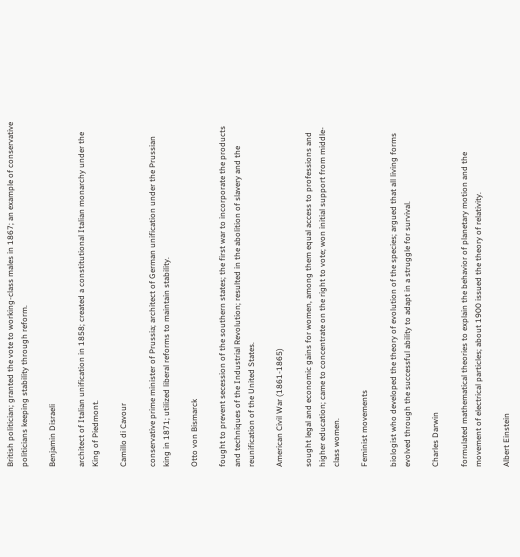British politician; granted the vote to working-class males in 1867; an example of conservative politicians keeping stability through reform.

Benjamin Disraeli

architect of Italian unification in 1858; created a constitutional Italian monarchy under the King of Piedmont.

Camillo di Cavour

conservative prime minister of Prussia; architect of German unification under the Prussian king in 1871; utilized liberal reforms to maintain stability.

Otto von Bismarck

fought to prevent secession of the southern states; the first war to incorporate the products and techniques of the Industrial Revolution; resulted in the abolition of slavery and the reunification of the United States.

American Civil War (1861-1865)

sought legal and economic gains for women, among them equal access to professions and higher education; came to concentrate on the right to vote; won initial support from middle-class women.

Feminist movements

biologist who developed the theory of evolution of the species; argued that all living forms evolved through the successful ability to adapt in a struggle for survival.

Charles Darwin

formulated mathematical theories to explain the behavior of planetary motion and the movement of electrical particles; about 1900 issued the theory of relativity.

Albert Einstein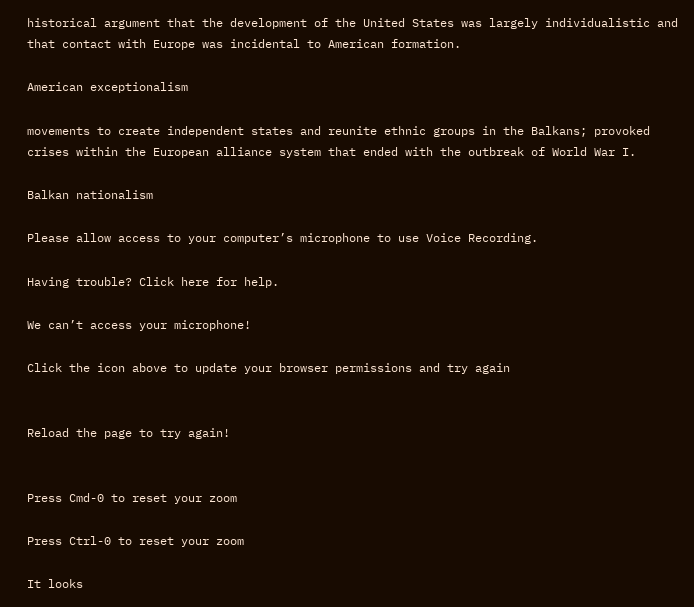historical argument that the development of the United States was largely individualistic and that contact with Europe was incidental to American formation.

American exceptionalism

movements to create independent states and reunite ethnic groups in the Balkans; provoked crises within the European alliance system that ended with the outbreak of World War I.

Balkan nationalism

Please allow access to your computer’s microphone to use Voice Recording.

Having trouble? Click here for help.

We can’t access your microphone!

Click the icon above to update your browser permissions and try again


Reload the page to try again!


Press Cmd-0 to reset your zoom

Press Ctrl-0 to reset your zoom

It looks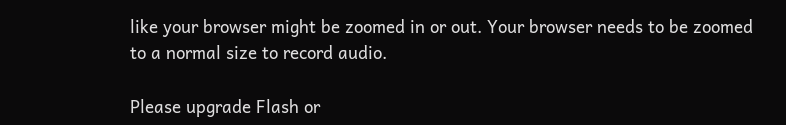like your browser might be zoomed in or out. Your browser needs to be zoomed to a normal size to record audio.

Please upgrade Flash or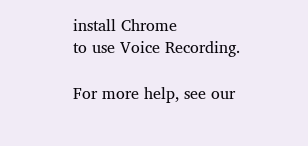install Chrome
to use Voice Recording.

For more help, see our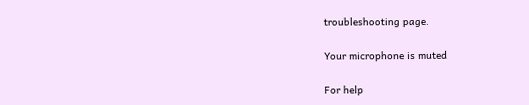troubleshooting page.

Your microphone is muted

For help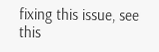fixing this issue, see this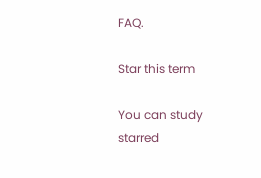FAQ.

Star this term

You can study starred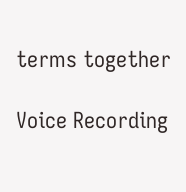terms together

Voice Recording